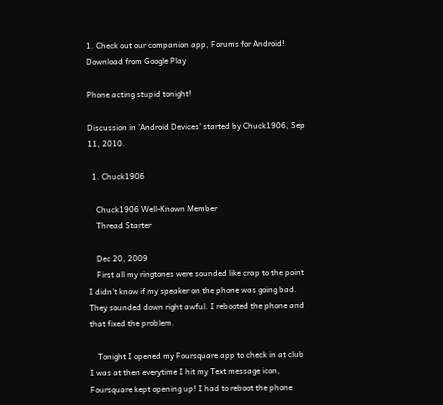1. Check out our companion app, Forums for Android! Download from Google Play

Phone acting stupid tonight!

Discussion in 'Android Devices' started by Chuck1906, Sep 11, 2010.

  1. Chuck1906

    Chuck1906 Well-Known Member
    Thread Starter

    Dec 20, 2009
    First all my ringtones were sounded like crap to the point I didn't know if my speaker on the phone was going bad. They sounded down right awful. I rebooted the phone and that fixed the problem.

    Tonight I opened my Foursquare app to check in at club I was at then everytime I hit my Text message icon, Foursquare kept opening up! I had to reboot the phone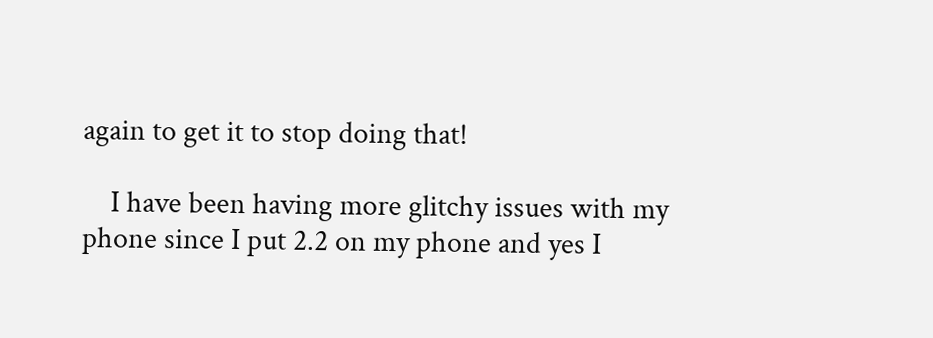again to get it to stop doing that!

    I have been having more glitchy issues with my phone since I put 2.2 on my phone and yes I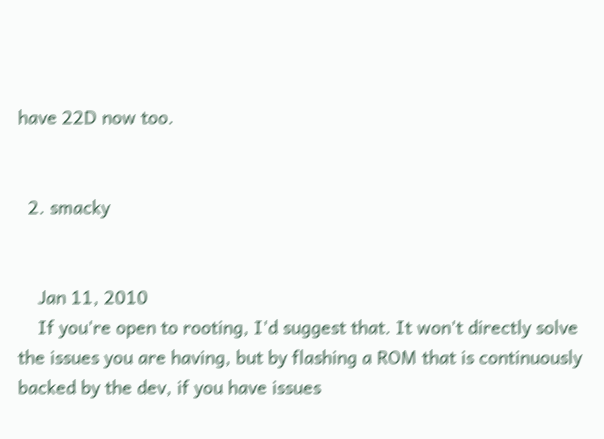have 22D now too.


  2. smacky


    Jan 11, 2010
    If you're open to rooting, I'd suggest that. It won't directly solve the issues you are having, but by flashing a ROM that is continuously backed by the dev, if you have issues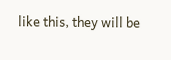like this, they will be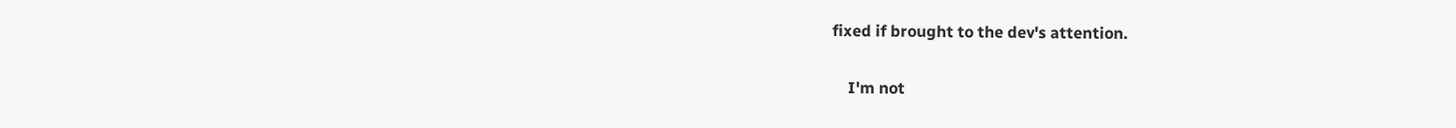fixed if brought to the dev's attention.

    I'm not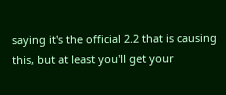saying it's the official 2.2 that is causing this, but at least you'll get your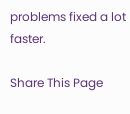problems fixed a lot faster.

Share This Page